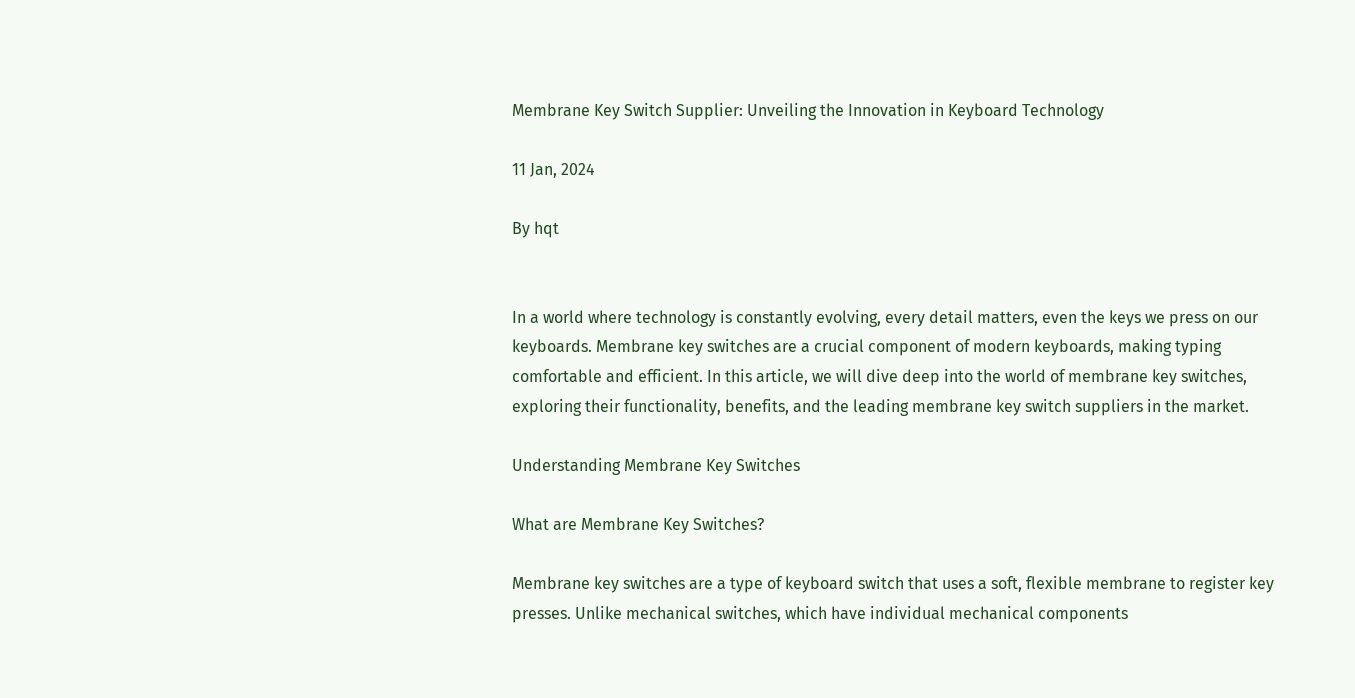Membrane Key Switch Supplier: Unveiling the Innovation in Keyboard Technology

11 Jan, 2024

By hqt


In a world where technology is constantly evolving, every detail matters, even the keys we press on our keyboards. Membrane key switches are a crucial component of modern keyboards, making typing comfortable and efficient. In this article, we will dive deep into the world of membrane key switches, exploring their functionality, benefits, and the leading membrane key switch suppliers in the market.

Understanding Membrane Key Switches

What are Membrane Key Switches?

Membrane key switches are a type of keyboard switch that uses a soft, flexible membrane to register key presses. Unlike mechanical switches, which have individual mechanical components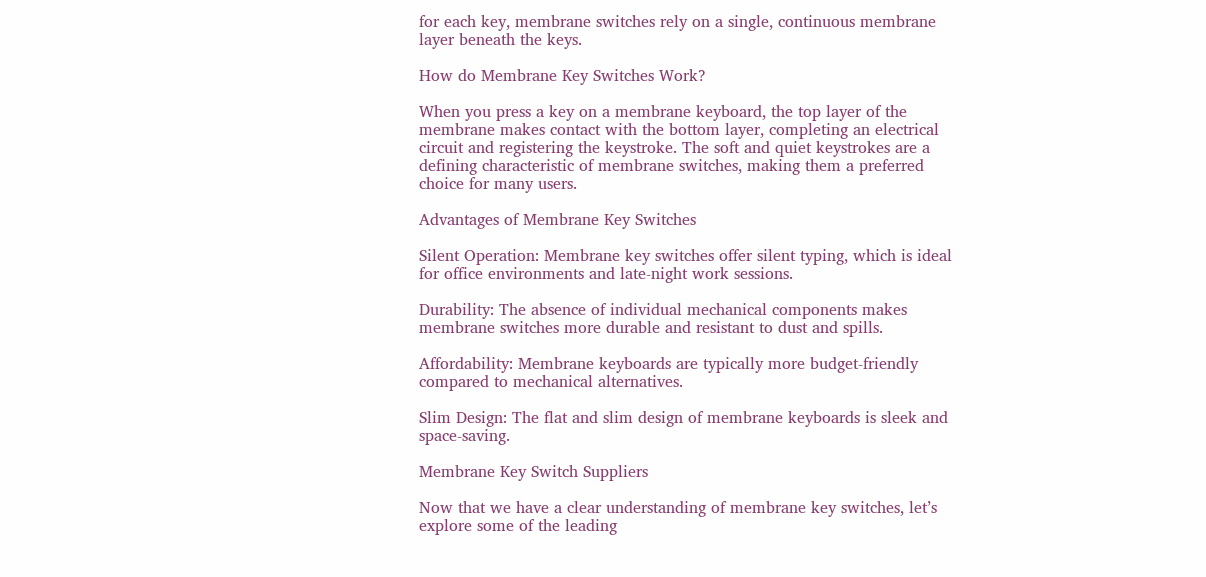for each key, membrane switches rely on a single, continuous membrane layer beneath the keys.

How do Membrane Key Switches Work?

When you press a key on a membrane keyboard, the top layer of the membrane makes contact with the bottom layer, completing an electrical circuit and registering the keystroke. The soft and quiet keystrokes are a defining characteristic of membrane switches, making them a preferred choice for many users.

Advantages of Membrane Key Switches

Silent Operation: Membrane key switches offer silent typing, which is ideal for office environments and late-night work sessions.

Durability: The absence of individual mechanical components makes membrane switches more durable and resistant to dust and spills.

Affordability: Membrane keyboards are typically more budget-friendly compared to mechanical alternatives.

Slim Design: The flat and slim design of membrane keyboards is sleek and space-saving.

Membrane Key Switch Suppliers

Now that we have a clear understanding of membrane key switches, let’s explore some of the leading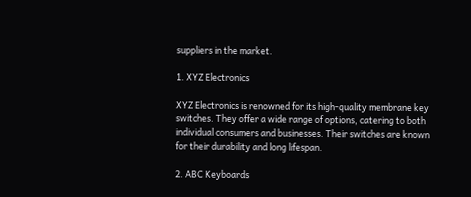suppliers in the market.

1. XYZ Electronics

XYZ Electronics is renowned for its high-quality membrane key switches. They offer a wide range of options, catering to both individual consumers and businesses. Their switches are known for their durability and long lifespan.

2. ABC Keyboards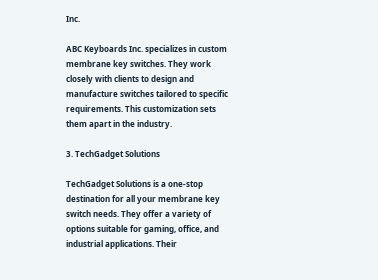Inc.

ABC Keyboards Inc. specializes in custom membrane key switches. They work closely with clients to design and manufacture switches tailored to specific requirements. This customization sets them apart in the industry.

3. TechGadget Solutions

TechGadget Solutions is a one-stop destination for all your membrane key switch needs. They offer a variety of options suitable for gaming, office, and industrial applications. Their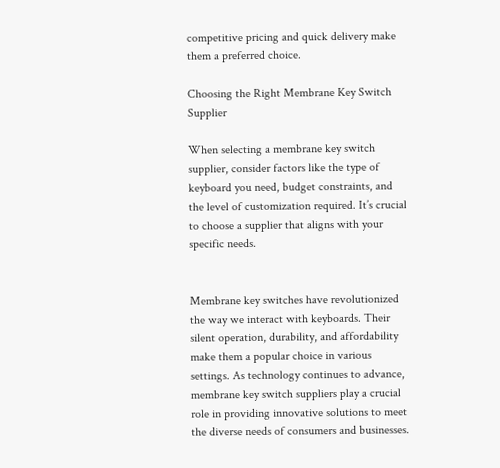competitive pricing and quick delivery make them a preferred choice.

Choosing the Right Membrane Key Switch Supplier

When selecting a membrane key switch supplier, consider factors like the type of keyboard you need, budget constraints, and the level of customization required. It’s crucial to choose a supplier that aligns with your specific needs.


Membrane key switches have revolutionized the way we interact with keyboards. Their silent operation, durability, and affordability make them a popular choice in various settings. As technology continues to advance, membrane key switch suppliers play a crucial role in providing innovative solutions to meet the diverse needs of consumers and businesses.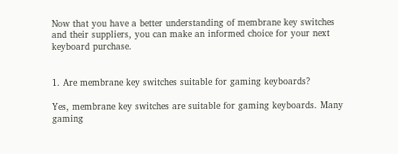Now that you have a better understanding of membrane key switches and their suppliers, you can make an informed choice for your next keyboard purchase.


1. Are membrane key switches suitable for gaming keyboards?

Yes, membrane key switches are suitable for gaming keyboards. Many gaming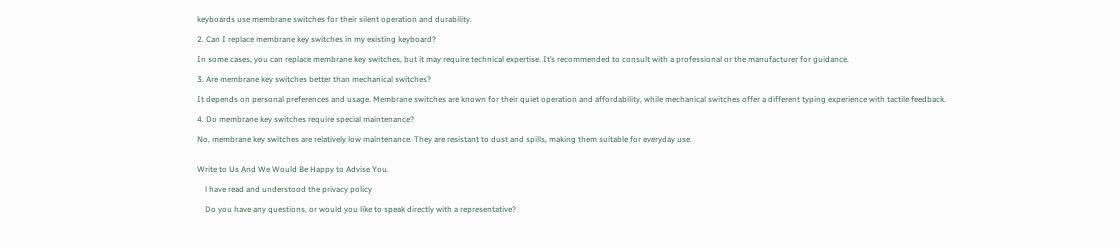keyboards use membrane switches for their silent operation and durability.

2. Can I replace membrane key switches in my existing keyboard?

In some cases, you can replace membrane key switches, but it may require technical expertise. It’s recommended to consult with a professional or the manufacturer for guidance.

3. Are membrane key switches better than mechanical switches?

It depends on personal preferences and usage. Membrane switches are known for their quiet operation and affordability, while mechanical switches offer a different typing experience with tactile feedback.

4. Do membrane key switches require special maintenance?

No, membrane key switches are relatively low maintenance. They are resistant to dust and spills, making them suitable for everyday use.


Write to Us And We Would Be Happy to Advise You.

    l have read and understood the privacy policy

    Do you have any questions, or would you like to speak directly with a representative?